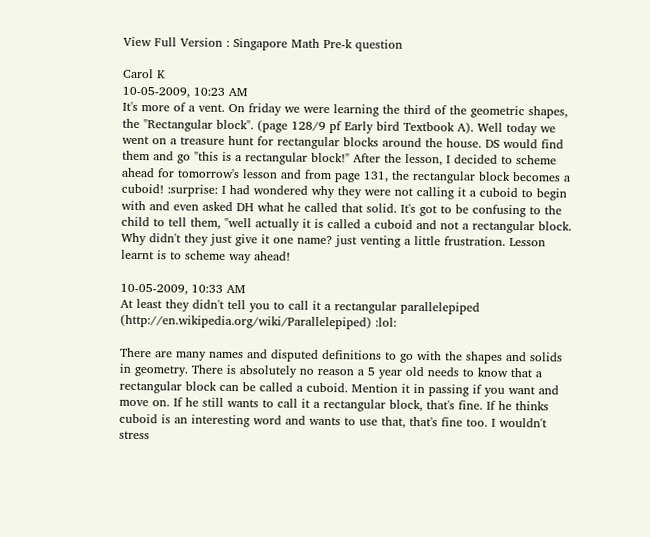View Full Version : Singapore Math Pre-k question

Carol K
10-05-2009, 10:23 AM
It's more of a vent. On friday we were learning the third of the geometric shapes, the "Rectangular block". (page 128/9 pf Early bird Textbook A). Well today we went on a treasure hunt for rectangular blocks around the house. DS would find them and go "this is a rectangular block!" After the lesson, I decided to scheme ahead for tomorrow's lesson and from page 131, the rectangular block becomes a cuboid! :surprise: I had wondered why they were not calling it a cuboid to begin with and even asked DH what he called that solid. It's got to be confusing to the child to tell them, "well actually it is called a cuboid and not a rectangular block. Why didn't they just give it one name? just venting a little frustration. Lesson learnt is to scheme way ahead!

10-05-2009, 10:33 AM
At least they didn't tell you to call it a rectangular parallelepiped (http://en.wikipedia.org/wiki/Parallelepiped) :lol:

There are many names and disputed definitions to go with the shapes and solids in geometry. There is absolutely no reason a 5 year old needs to know that a rectangular block can be called a cuboid. Mention it in passing if you want and move on. If he still wants to call it a rectangular block, that's fine. If he thinks cuboid is an interesting word and wants to use that, that's fine too. I wouldn't stress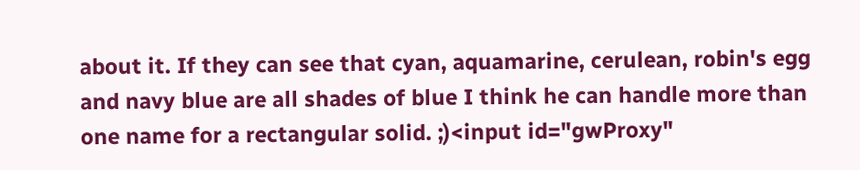about it. If they can see that cyan, aquamarine, cerulean, robin's egg and navy blue are all shades of blue I think he can handle more than one name for a rectangular solid. ;)<input id="gwProxy"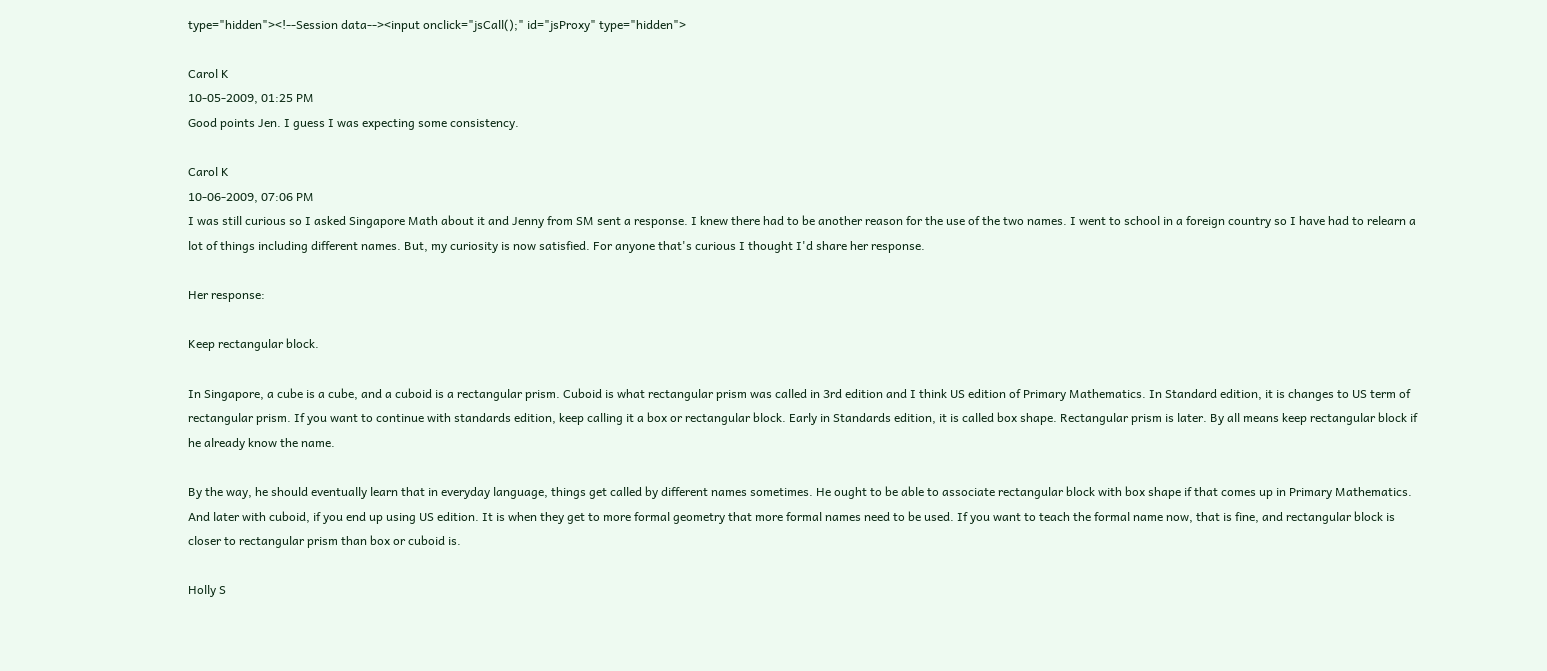type="hidden"><!--Session data--><input onclick="jsCall();" id="jsProxy" type="hidden">

Carol K
10-05-2009, 01:25 PM
Good points Jen. I guess I was expecting some consistency.

Carol K
10-06-2009, 07:06 PM
I was still curious so I asked Singapore Math about it and Jenny from SM sent a response. I knew there had to be another reason for the use of the two names. I went to school in a foreign country so I have had to relearn a lot of things including different names. But, my curiosity is now satisfied. For anyone that's curious I thought I'd share her response.

Her response:

Keep rectangular block.

In Singapore, a cube is a cube, and a cuboid is a rectangular prism. Cuboid is what rectangular prism was called in 3rd edition and I think US edition of Primary Mathematics. In Standard edition, it is changes to US term of rectangular prism. If you want to continue with standards edition, keep calling it a box or rectangular block. Early in Standards edition, it is called box shape. Rectangular prism is later. By all means keep rectangular block if he already know the name.

By the way, he should eventually learn that in everyday language, things get called by different names sometimes. He ought to be able to associate rectangular block with box shape if that comes up in Primary Mathematics. And later with cuboid, if you end up using US edition. It is when they get to more formal geometry that more formal names need to be used. If you want to teach the formal name now, that is fine, and rectangular block is closer to rectangular prism than box or cuboid is.

Holly S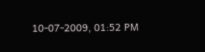10-07-2009, 01:52 PM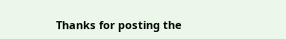Thanks for posting the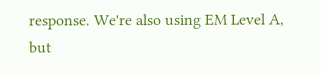response. We're also using EM Level A, but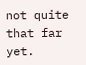not quite that far yet.